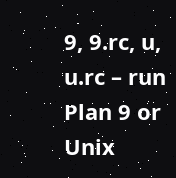9, 9.rc, u, u.rc – run Plan 9 or Unix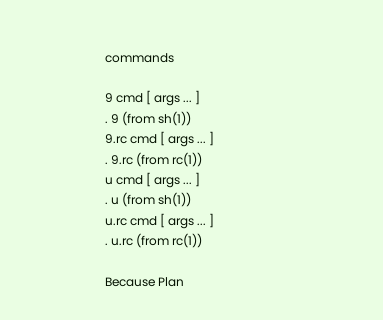commands

9 cmd [ args ... ]
. 9 (from sh(1))
9.rc cmd [ args ... ]
. 9.rc (from rc(1))
u cmd [ args ... ]
. u (from sh(1))
u.rc cmd [ args ... ]
. u.rc (from rc(1))

Because Plan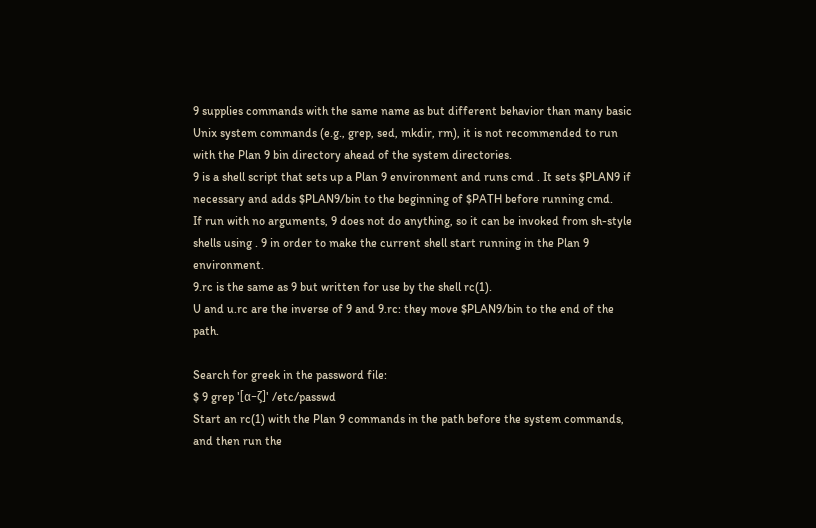9 supplies commands with the same name as but different behavior than many basic Unix system commands (e.g., grep, sed, mkdir, rm), it is not recommended to run with the Plan 9 bin directory ahead of the system directories.
9 is a shell script that sets up a Plan 9 environment and runs cmd . It sets $PLAN9 if necessary and adds $PLAN9/bin to the beginning of $PATH before running cmd.
If run with no arguments, 9 does not do anything, so it can be invoked from sh-style shells using . 9 in order to make the current shell start running in the Plan 9 environment.
9.rc is the same as 9 but written for use by the shell rc(1).
U and u.rc are the inverse of 9 and 9.rc: they move $PLAN9/bin to the end of the path.

Search for greek in the password file:
$ 9 grep '[α−ζ]' /etc/passwd
Start an rc(1) with the Plan 9 commands in the path before the system commands, and then run the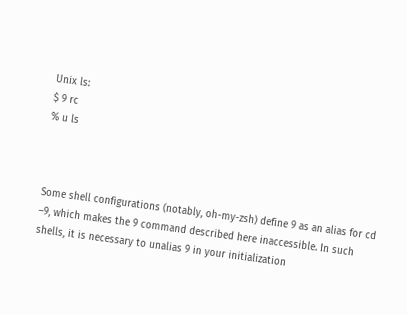Unix ls:
$ 9 rc
% u ls



Some shell configurations (notably, oh-my-zsh) define 9 as an alias for cd –9, which makes the 9 command described here inaccessible. In such shells, it is necessary to unalias 9 in your initialization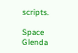scripts.

Space Glenda